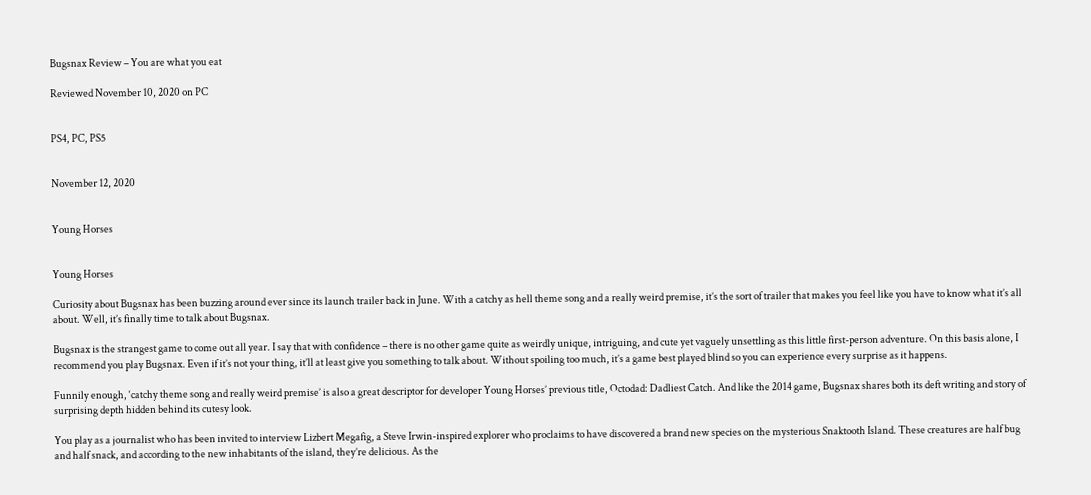Bugsnax Review – You are what you eat

Reviewed November 10, 2020 on PC


PS4, PC, PS5


November 12, 2020


Young Horses


Young Horses

Curiosity about Bugsnax has been buzzing around ever since its launch trailer back in June. With a catchy as hell theme song and a really weird premise, it’s the sort of trailer that makes you feel like you have to know what it’s all about. Well, it’s finally time to talk about Bugsnax.

Bugsnax is the strangest game to come out all year. I say that with confidence – there is no other game quite as weirdly unique, intriguing, and cute yet vaguely unsettling as this little first-person adventure. On this basis alone, I recommend you play Bugsnax. Even if it’s not your thing, it’ll at least give you something to talk about. Without spoiling too much, it’s a game best played blind so you can experience every surprise as it happens.

Funnily enough, ‘catchy theme song and really weird premise’ is also a great descriptor for developer Young Horses’ previous title, Octodad: Dadliest Catch. And like the 2014 game, Bugsnax shares both its deft writing and story of surprising depth hidden behind its cutesy look.

You play as a journalist who has been invited to interview Lizbert Megafig, a Steve Irwin-inspired explorer who proclaims to have discovered a brand new species on the mysterious Snaktooth Island. These creatures are half bug and half snack, and according to the new inhabitants of the island, they’re delicious. As the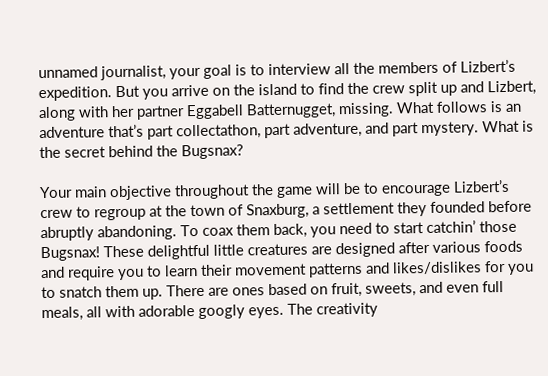unnamed journalist, your goal is to interview all the members of Lizbert’s expedition. But you arrive on the island to find the crew split up and Lizbert, along with her partner Eggabell Batternugget, missing. What follows is an adventure that’s part collectathon, part adventure, and part mystery. What is the secret behind the Bugsnax?

Your main objective throughout the game will be to encourage Lizbert’s crew to regroup at the town of Snaxburg, a settlement they founded before abruptly abandoning. To coax them back, you need to start catchin’ those Bugsnax! These delightful little creatures are designed after various foods and require you to learn their movement patterns and likes/dislikes for you to snatch them up. There are ones based on fruit, sweets, and even full meals, all with adorable googly eyes. The creativity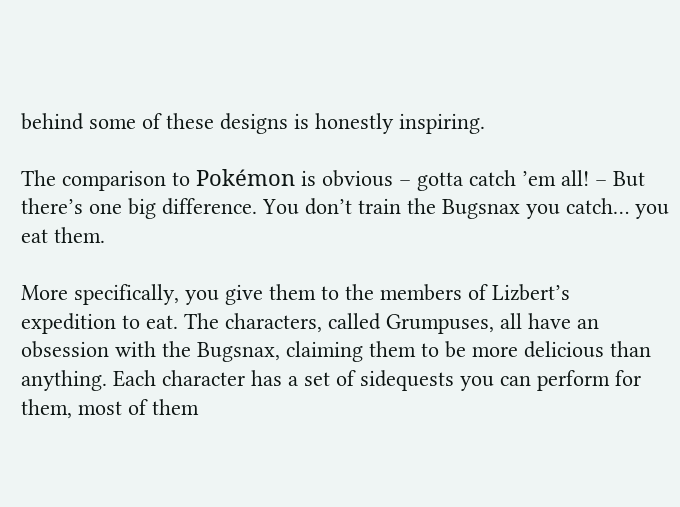behind some of these designs is honestly inspiring.

The comparison to Pokémon is obvious – gotta catch ’em all! – But there’s one big difference. You don’t train the Bugsnax you catch… you eat them.

More specifically, you give them to the members of Lizbert’s expedition to eat. The characters, called Grumpuses, all have an obsession with the Bugsnax, claiming them to be more delicious than anything. Each character has a set of sidequests you can perform for them, most of them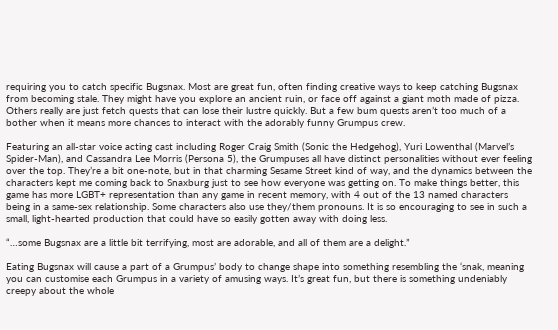requiring you to catch specific Bugsnax. Most are great fun, often finding creative ways to keep catching Bugsnax from becoming stale. They might have you explore an ancient ruin, or face off against a giant moth made of pizza. Others really are just fetch quests that can lose their lustre quickly. But a few bum quests aren’t too much of a bother when it means more chances to interact with the adorably funny Grumpus crew.

Featuring an all-star voice acting cast including Roger Craig Smith (Sonic the Hedgehog), Yuri Lowenthal (Marvel’s Spider-Man), and Cassandra Lee Morris (Persona 5), the Grumpuses all have distinct personalities without ever feeling over the top. They’re a bit one-note, but in that charming Sesame Street kind of way, and the dynamics between the characters kept me coming back to Snaxburg just to see how everyone was getting on. To make things better, this game has more LGBT+ representation than any game in recent memory, with 4 out of the 13 named characters being in a same-sex relationship. Some characters also use they/them pronouns. It is so encouraging to see in such a small, light-hearted production that could have so easily gotten away with doing less.

“…some Bugsnax are a little bit terrifying, most are adorable, and all of them are a delight.”

Eating Bugsnax will cause a part of a Grumpus’ body to change shape into something resembling the ‘snak, meaning you can customise each Grumpus in a variety of amusing ways. It’s great fun, but there is something undeniably creepy about the whole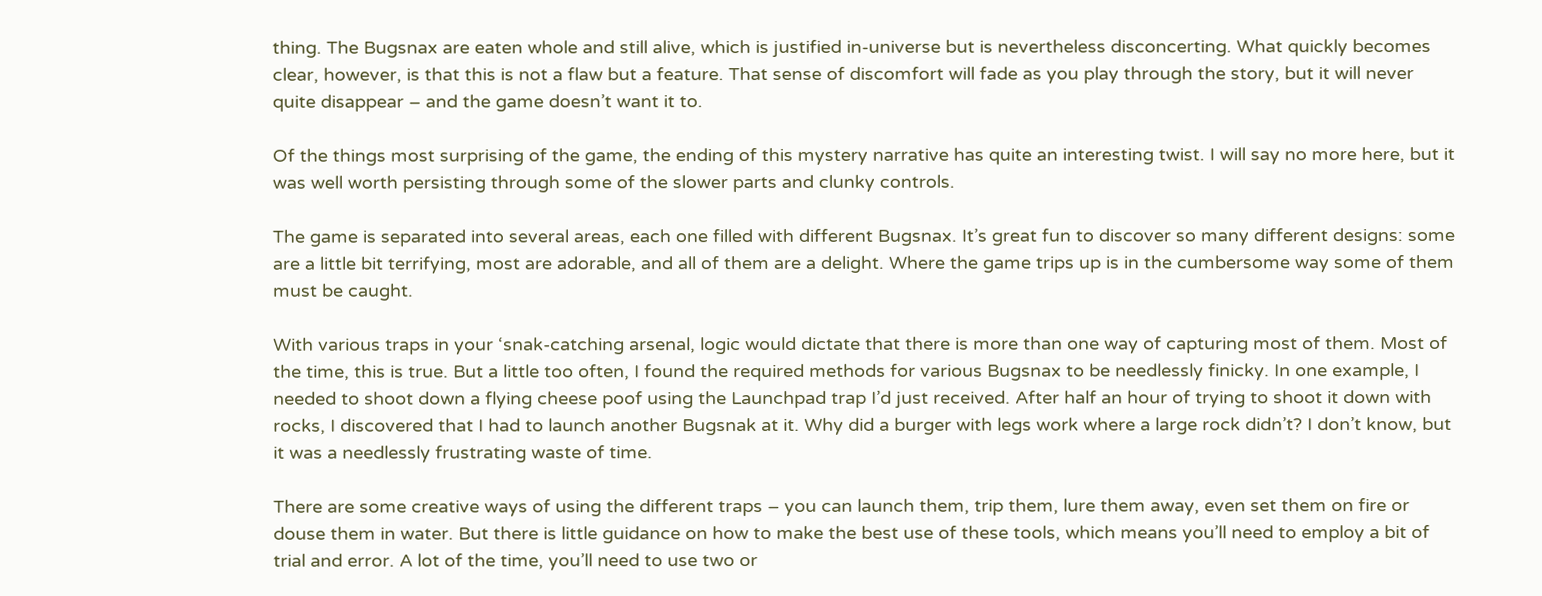thing. The Bugsnax are eaten whole and still alive, which is justified in-universe but is nevertheless disconcerting. What quickly becomes clear, however, is that this is not a flaw but a feature. That sense of discomfort will fade as you play through the story, but it will never quite disappear – and the game doesn’t want it to.

Of the things most surprising of the game, the ending of this mystery narrative has quite an interesting twist. I will say no more here, but it was well worth persisting through some of the slower parts and clunky controls.

The game is separated into several areas, each one filled with different Bugsnax. It’s great fun to discover so many different designs: some are a little bit terrifying, most are adorable, and all of them are a delight. Where the game trips up is in the cumbersome way some of them must be caught.

With various traps in your ‘snak-catching arsenal, logic would dictate that there is more than one way of capturing most of them. Most of the time, this is true. But a little too often, I found the required methods for various Bugsnax to be needlessly finicky. In one example, I needed to shoot down a flying cheese poof using the Launchpad trap I’d just received. After half an hour of trying to shoot it down with rocks, I discovered that I had to launch another Bugsnak at it. Why did a burger with legs work where a large rock didn’t? I don’t know, but it was a needlessly frustrating waste of time.

There are some creative ways of using the different traps – you can launch them, trip them, lure them away, even set them on fire or douse them in water. But there is little guidance on how to make the best use of these tools, which means you’ll need to employ a bit of trial and error. A lot of the time, you’ll need to use two or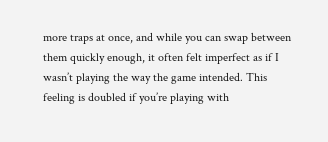more traps at once, and while you can swap between them quickly enough, it often felt imperfect as if I wasn’t playing the way the game intended. This feeling is doubled if you’re playing with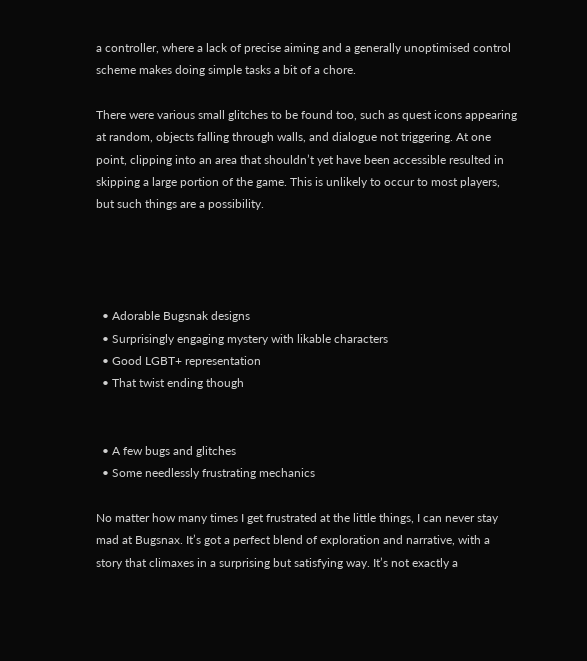a controller, where a lack of precise aiming and a generally unoptimised control scheme makes doing simple tasks a bit of a chore.

There were various small glitches to be found too, such as quest icons appearing at random, objects falling through walls, and dialogue not triggering. At one point, clipping into an area that shouldn’t yet have been accessible resulted in skipping a large portion of the game. This is unlikely to occur to most players, but such things are a possibility.




  • Adorable Bugsnak designs
  • Surprisingly engaging mystery with likable characters
  • Good LGBT+ representation
  • That twist ending though


  • A few bugs and glitches
  • Some needlessly frustrating mechanics

No matter how many times I get frustrated at the little things, I can never stay mad at Bugsnax. It’s got a perfect blend of exploration and narrative, with a story that climaxes in a surprising but satisfying way. It’s not exactly a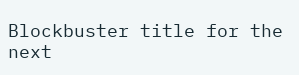Blockbuster title for the next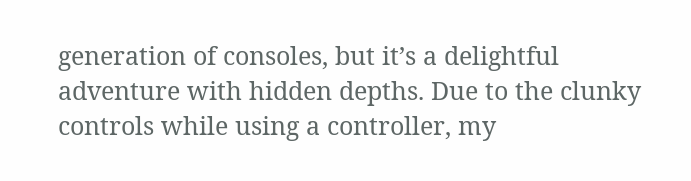generation of consoles, but it’s a delightful adventure with hidden depths. Due to the clunky controls while using a controller, my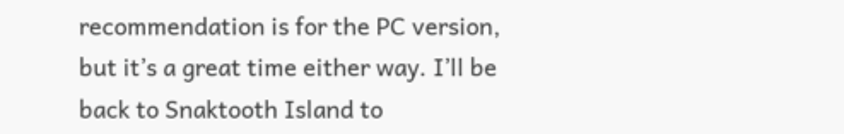recommendation is for the PC version, but it’s a great time either way. I’ll be back to Snaktooth Island to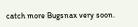catch more Bugsnax very soon.